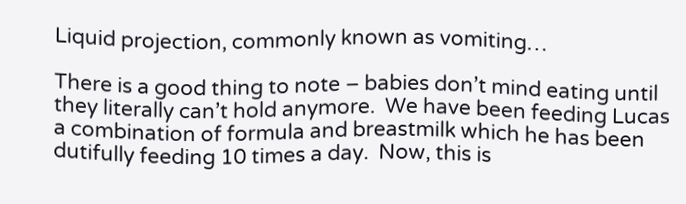Liquid projection, commonly known as vomiting…

There is a good thing to note – babies don’t mind eating until they literally can’t hold anymore.  We have been feeding Lucas a combination of formula and breastmilk which he has been dutifully feeding 10 times a day.  Now, this is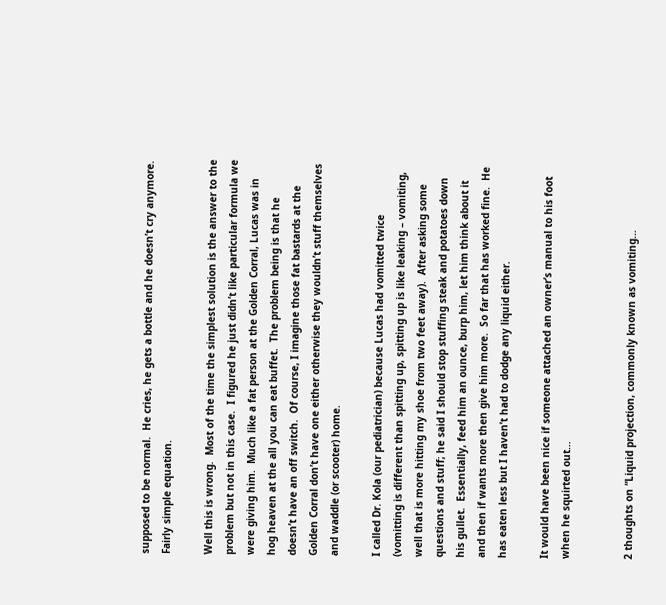supposed to be normal.  He cries, he gets a bottle and he doesn’t cry anymore.  Fairly simple equation.

Well this is wrong.  Most of the time the simplest solution is the answer to the problem but not in this case.  I figured he just didn’t like particular formula we were giving him.  Much like a fat person at the Golden Corral, Lucas was in hog heaven at the all you can eat buffet.  The problem being is that he doesn’t have an off switch.  Of course, I imagine those fat bastards at the Golden Corral don’t have one either otherwise they wouldn’t stuff themselves and waddle (or scooter) home.

I called Dr. Kola (our pediatrician) because Lucas had vomitted twice (vomitting is different than spitting up, spitting up is like leaking – vomiting, well that is more hitting my shoe from two feet away).  After asking some questions and stuff; he said I should stop stuffing steak and potatoes down his gullet.  Essentially, feed him an ounce, burp him, let him think about it and then if wants more then give him more.  So far that has worked fine.  He has eaten less but I haven’t had to dodge any liquid either.

It would have been nice if someone attached an owner’s manual to his foot when he squirted out…


2 thoughts on “Liquid projection, commonly known as vomiting…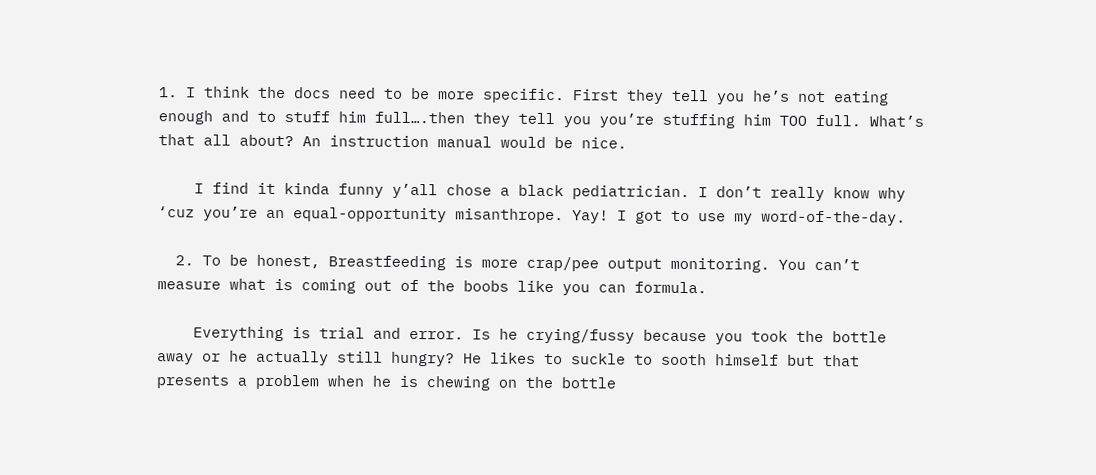1. I think the docs need to be more specific. First they tell you he’s not eating enough and to stuff him full….then they tell you you’re stuffing him TOO full. What’s that all about? An instruction manual would be nice.

    I find it kinda funny y’all chose a black pediatrician. I don’t really know why ‘cuz you’re an equal-opportunity misanthrope. Yay! I got to use my word-of-the-day.

  2. To be honest, Breastfeeding is more crap/pee output monitoring. You can’t measure what is coming out of the boobs like you can formula.

    Everything is trial and error. Is he crying/fussy because you took the bottle away or he actually still hungry? He likes to suckle to sooth himself but that presents a problem when he is chewing on the bottle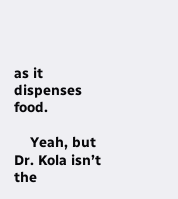as it dispenses food.

    Yeah, but Dr. Kola isn’t the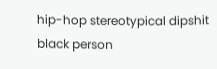hip-hop stereotypical dipshit black person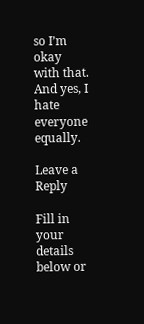so I’m okay with that. And yes, I hate everyone equally.

Leave a Reply

Fill in your details below or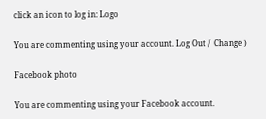click an icon to log in: Logo

You are commenting using your account. Log Out /  Change )

Facebook photo

You are commenting using your Facebook account.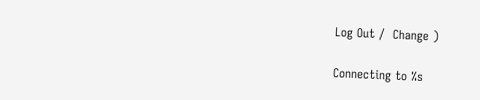Log Out /  Change )

Connecting to %s